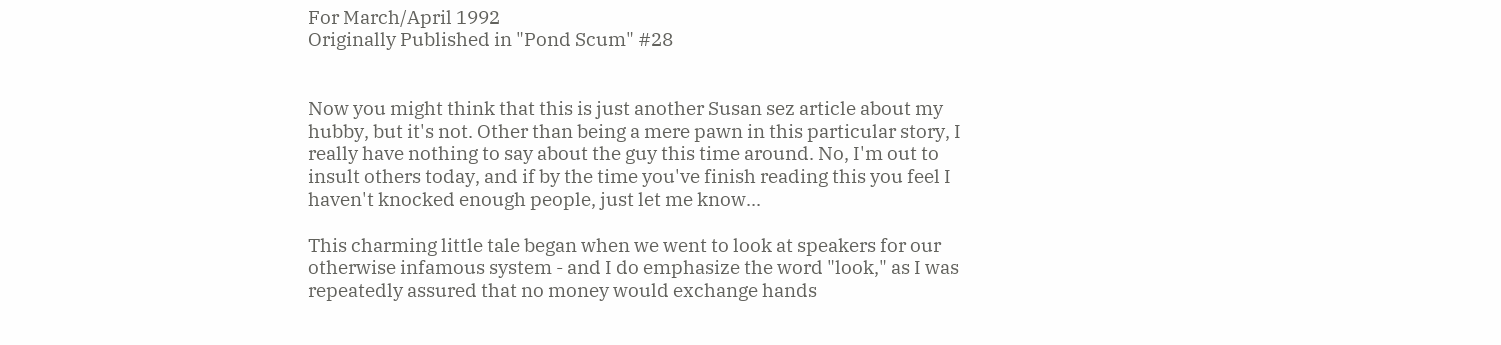For March/April 1992
Originally Published in "Pond Scum" #28


Now you might think that this is just another Susan sez article about my hubby, but it's not. Other than being a mere pawn in this particular story, I really have nothing to say about the guy this time around. No, I'm out to insult others today, and if by the time you've finish reading this you feel I haven't knocked enough people, just let me know...

This charming little tale began when we went to look at speakers for our otherwise infamous system - and I do emphasize the word "look," as I was repeatedly assured that no money would exchange hands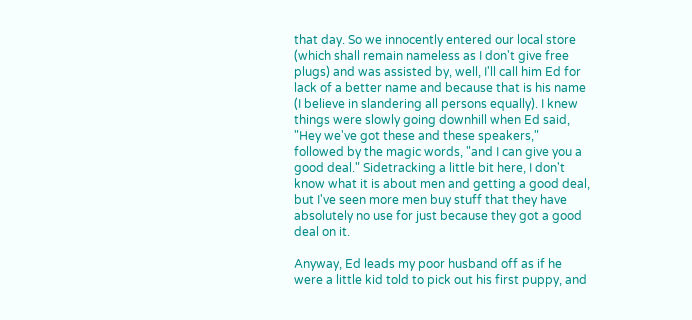that day. So we innocently entered our local store (which shall remain nameless as I don't give free plugs) and was assisted by, well, I'll call him Ed for lack of a better name and because that is his name (I believe in slandering all persons equally). I knew things were slowly going downhill when Ed said, "Hey we've got these and these speakers," followed by the magic words, "and I can give you a good deal." Sidetracking a little bit here, I don't know what it is about men and getting a good deal, but I've seen more men buy stuff that they have absolutely no use for just because they got a good deal on it.

Anyway, Ed leads my poor husband off as if he were a little kid told to pick out his first puppy, and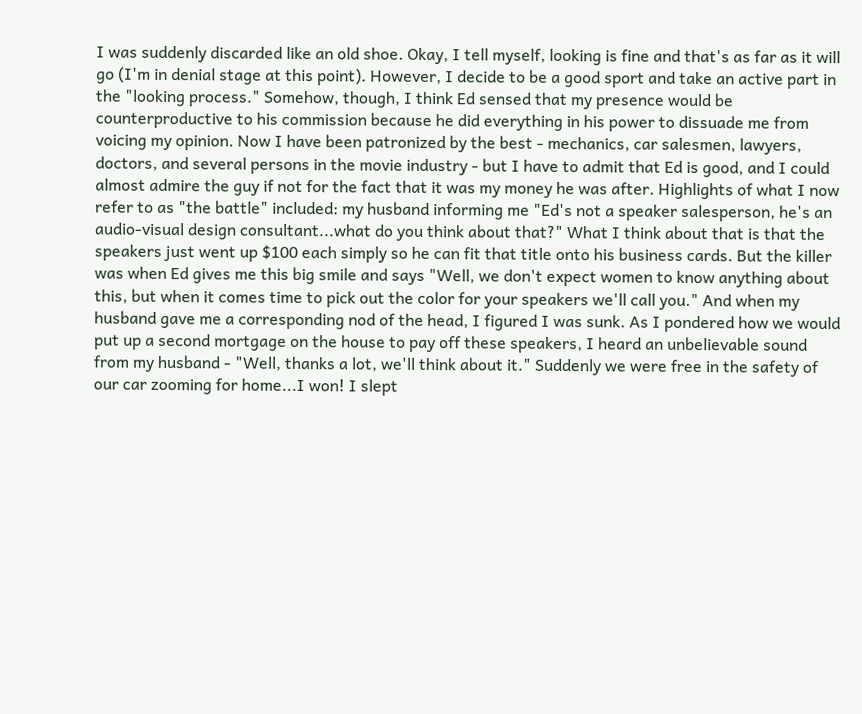I was suddenly discarded like an old shoe. Okay, I tell myself, looking is fine and that's as far as it will go (I'm in denial stage at this point). However, I decide to be a good sport and take an active part in the "looking process." Somehow, though, I think Ed sensed that my presence would be counterproductive to his commission because he did everything in his power to dissuade me from voicing my opinion. Now I have been patronized by the best - mechanics, car salesmen, lawyers, doctors, and several persons in the movie industry - but I have to admit that Ed is good, and I could almost admire the guy if not for the fact that it was my money he was after. Highlights of what I now refer to as "the battle" included: my husband informing me "Ed's not a speaker salesperson, he's an audio-visual design consultant...what do you think about that?" What I think about that is that the speakers just went up $100 each simply so he can fit that title onto his business cards. But the killer was when Ed gives me this big smile and says "Well, we don't expect women to know anything about this, but when it comes time to pick out the color for your speakers we'll call you." And when my husband gave me a corresponding nod of the head, I figured I was sunk. As I pondered how we would put up a second mortgage on the house to pay off these speakers, I heard an unbelievable sound from my husband - "Well, thanks a lot, we'll think about it." Suddenly we were free in the safety of our car zooming for home...I won! I slept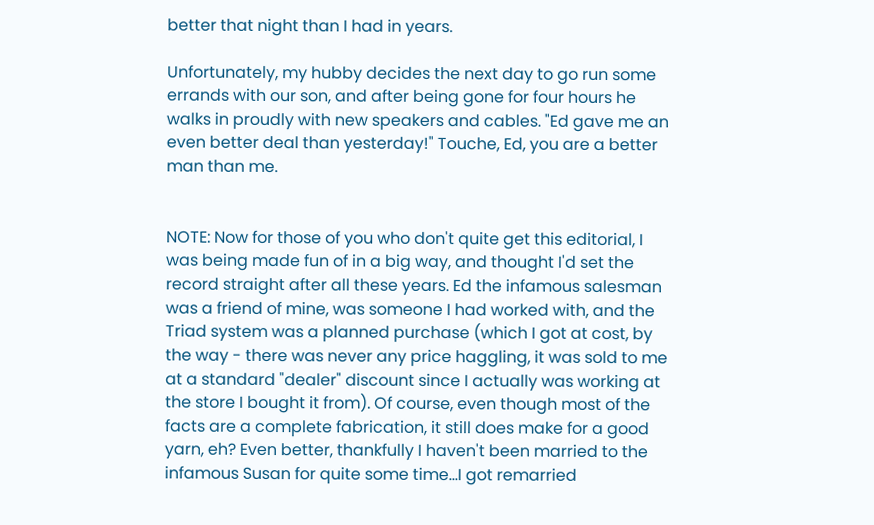better that night than I had in years.

Unfortunately, my hubby decides the next day to go run some errands with our son, and after being gone for four hours he walks in proudly with new speakers and cables. "Ed gave me an even better deal than yesterday!" Touche, Ed, you are a better man than me.


NOTE: Now for those of you who don't quite get this editorial, I was being made fun of in a big way, and thought I'd set the record straight after all these years. Ed the infamous salesman was a friend of mine, was someone I had worked with, and the Triad system was a planned purchase (which I got at cost, by the way - there was never any price haggling, it was sold to me at a standard "dealer" discount since I actually was working at the store I bought it from). Of course, even though most of the facts are a complete fabrication, it still does make for a good yarn, eh? Even better, thankfully I haven't been married to the infamous Susan for quite some time...I got remarried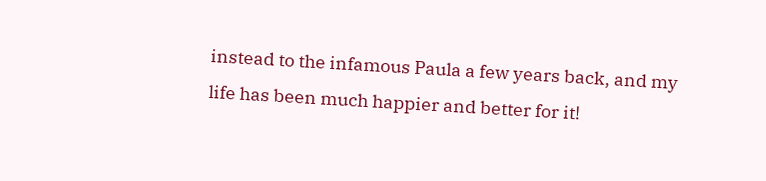instead to the infamous Paula a few years back, and my life has been much happier and better for it!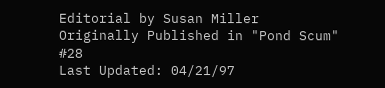Editorial by Susan Miller
Originally Published in "Pond Scum" #28
Last Updated: 04/21/97